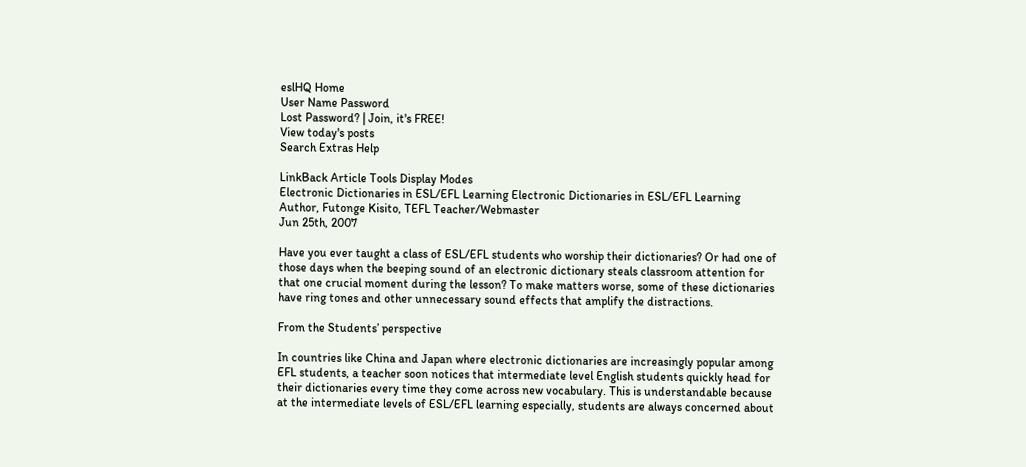eslHQ Home
User Name Password
Lost Password? | Join, it's FREE!
View today's posts
Search Extras Help

LinkBack Article Tools Display Modes
Electronic Dictionaries in ESL/EFL Learning Electronic Dictionaries in ESL/EFL Learning
Author, Futonge Kisito, TEFL Teacher/Webmaster
Jun 25th, 2007

Have you ever taught a class of ESL/EFL students who worship their dictionaries? Or had one of those days when the beeping sound of an electronic dictionary steals classroom attention for that one crucial moment during the lesson? To make matters worse, some of these dictionaries have ring tones and other unnecessary sound effects that amplify the distractions.

From the Students’ perspective

In countries like China and Japan where electronic dictionaries are increasingly popular among EFL students, a teacher soon notices that intermediate level English students quickly head for their dictionaries every time they come across new vocabulary. This is understandable because at the intermediate levels of ESL/EFL learning especially, students are always concerned about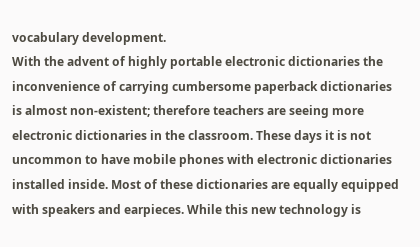vocabulary development.
With the advent of highly portable electronic dictionaries the inconvenience of carrying cumbersome paperback dictionaries is almost non-existent; therefore teachers are seeing more electronic dictionaries in the classroom. These days it is not uncommon to have mobile phones with electronic dictionaries installed inside. Most of these dictionaries are equally equipped with speakers and earpieces. While this new technology is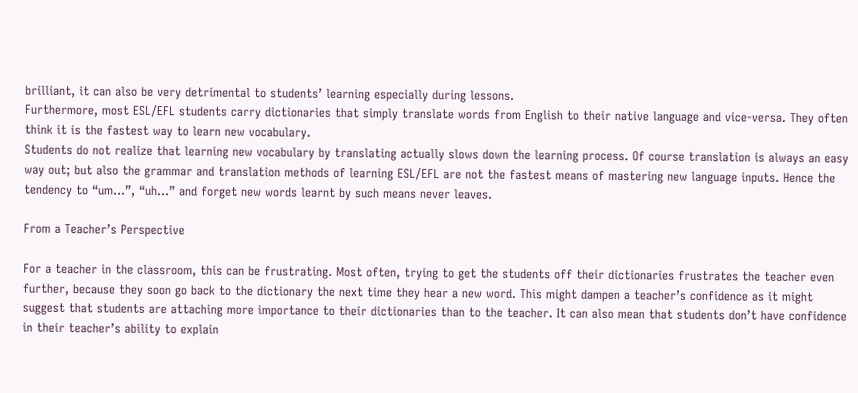brilliant, it can also be very detrimental to students’ learning especially during lessons.
Furthermore, most ESL/EFL students carry dictionaries that simply translate words from English to their native language and vice-versa. They often think it is the fastest way to learn new vocabulary.
Students do not realize that learning new vocabulary by translating actually slows down the learning process. Of course translation is always an easy way out; but also the grammar and translation methods of learning ESL/EFL are not the fastest means of mastering new language inputs. Hence the tendency to “um…”, “uh…” and forget new words learnt by such means never leaves.

From a Teacher’s Perspective

For a teacher in the classroom, this can be frustrating. Most often, trying to get the students off their dictionaries frustrates the teacher even further, because they soon go back to the dictionary the next time they hear a new word. This might dampen a teacher’s confidence as it might suggest that students are attaching more importance to their dictionaries than to the teacher. It can also mean that students don’t have confidence in their teacher’s ability to explain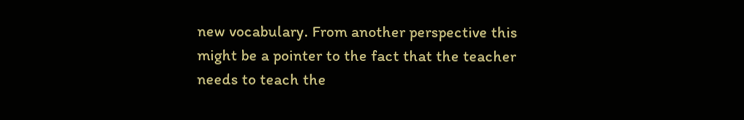new vocabulary. From another perspective this might be a pointer to the fact that the teacher needs to teach the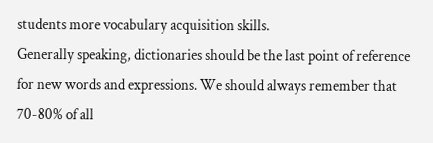students more vocabulary acquisition skills.
Generally speaking, dictionaries should be the last point of reference for new words and expressions. We should always remember that 70-80% of all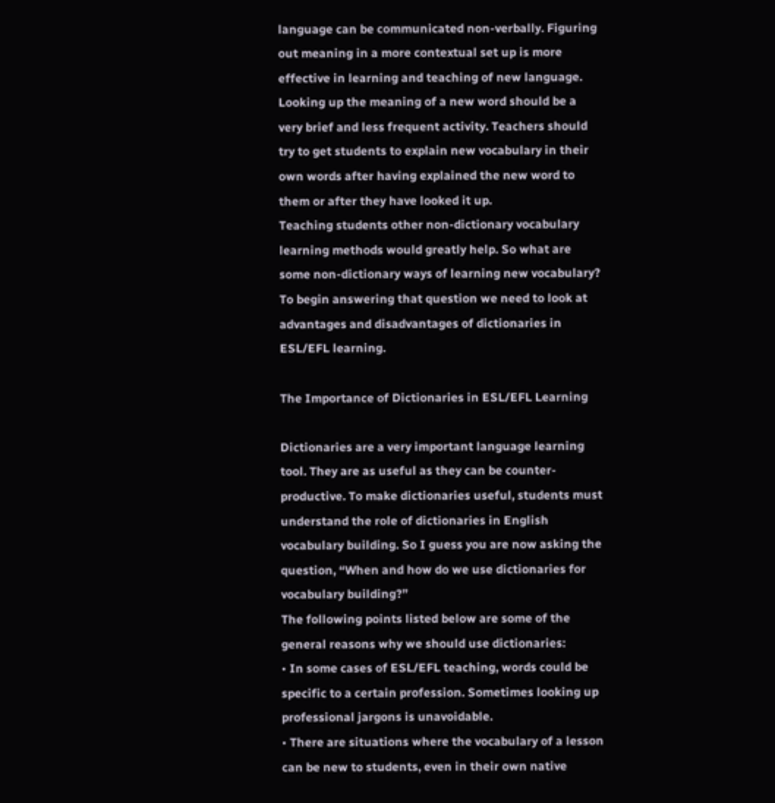language can be communicated non-verbally. Figuring out meaning in a more contextual set up is more effective in learning and teaching of new language. Looking up the meaning of a new word should be a very brief and less frequent activity. Teachers should try to get students to explain new vocabulary in their own words after having explained the new word to them or after they have looked it up.
Teaching students other non-dictionary vocabulary learning methods would greatly help. So what are some non-dictionary ways of learning new vocabulary? To begin answering that question we need to look at advantages and disadvantages of dictionaries in ESL/EFL learning.

The Importance of Dictionaries in ESL/EFL Learning

Dictionaries are a very important language learning tool. They are as useful as they can be counter-productive. To make dictionaries useful, students must understand the role of dictionaries in English vocabulary building. So I guess you are now asking the question, “When and how do we use dictionaries for vocabulary building?”
The following points listed below are some of the general reasons why we should use dictionaries:
• In some cases of ESL/EFL teaching, words could be specific to a certain profession. Sometimes looking up professional jargons is unavoidable.
• There are situations where the vocabulary of a lesson can be new to students, even in their own native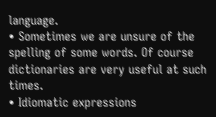language.
• Sometimes we are unsure of the spelling of some words. Of course dictionaries are very useful at such times.
• Idiomatic expressions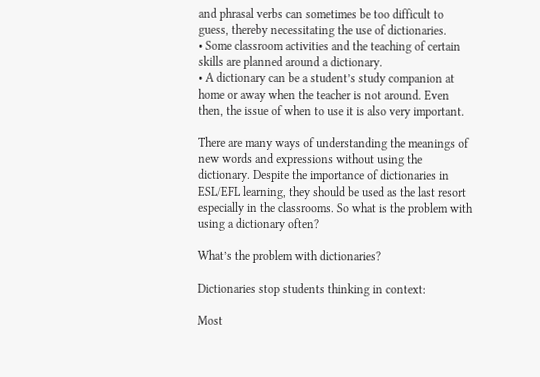and phrasal verbs can sometimes be too difficult to guess, thereby necessitating the use of dictionaries.
• Some classroom activities and the teaching of certain skills are planned around a dictionary.
• A dictionary can be a student’s study companion at home or away when the teacher is not around. Even then, the issue of when to use it is also very important.

There are many ways of understanding the meanings of new words and expressions without using the dictionary. Despite the importance of dictionaries in ESL/EFL learning, they should be used as the last resort especially in the classrooms. So what is the problem with using a dictionary often?

What’s the problem with dictionaries?

Dictionaries stop students thinking in context:

Most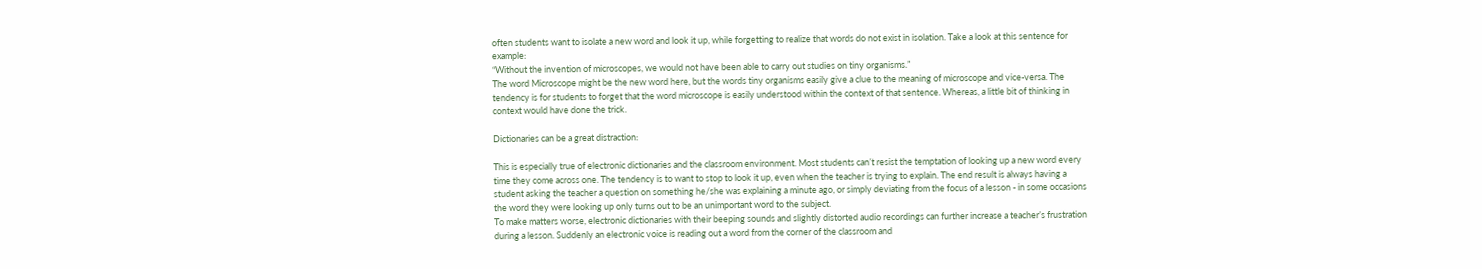often students want to isolate a new word and look it up, while forgetting to realize that words do not exist in isolation. Take a look at this sentence for example:
“Without the invention of microscopes, we would not have been able to carry out studies on tiny organisms.”
The word Microscope might be the new word here, but the words tiny organisms easily give a clue to the meaning of microscope and vice-versa. The tendency is for students to forget that the word microscope is easily understood within the context of that sentence. Whereas, a little bit of thinking in context would have done the trick.

Dictionaries can be a great distraction:

This is especially true of electronic dictionaries and the classroom environment. Most students can’t resist the temptation of looking up a new word every time they come across one. The tendency is to want to stop to look it up, even when the teacher is trying to explain. The end result is always having a student asking the teacher a question on something he/she was explaining a minute ago, or simply deviating from the focus of a lesson - in some occasions the word they were looking up only turns out to be an unimportant word to the subject.
To make matters worse, electronic dictionaries with their beeping sounds and slightly distorted audio recordings can further increase a teacher’s frustration during a lesson. Suddenly an electronic voice is reading out a word from the corner of the classroom and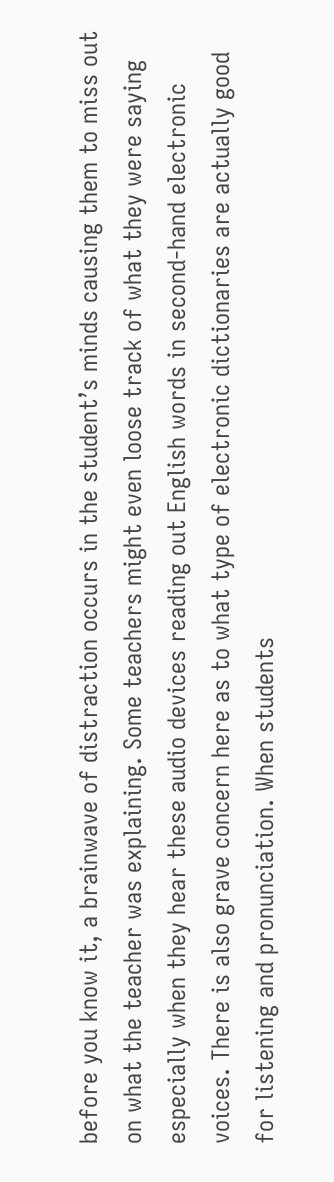before you know it, a brainwave of distraction occurs in the student’s minds causing them to miss out on what the teacher was explaining. Some teachers might even loose track of what they were saying especially when they hear these audio devices reading out English words in second-hand electronic voices. There is also grave concern here as to what type of electronic dictionaries are actually good for listening and pronunciation. When students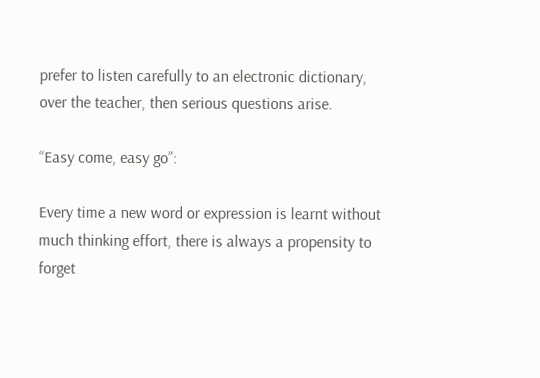prefer to listen carefully to an electronic dictionary, over the teacher, then serious questions arise.

“Easy come, easy go”:

Every time a new word or expression is learnt without much thinking effort, there is always a propensity to forget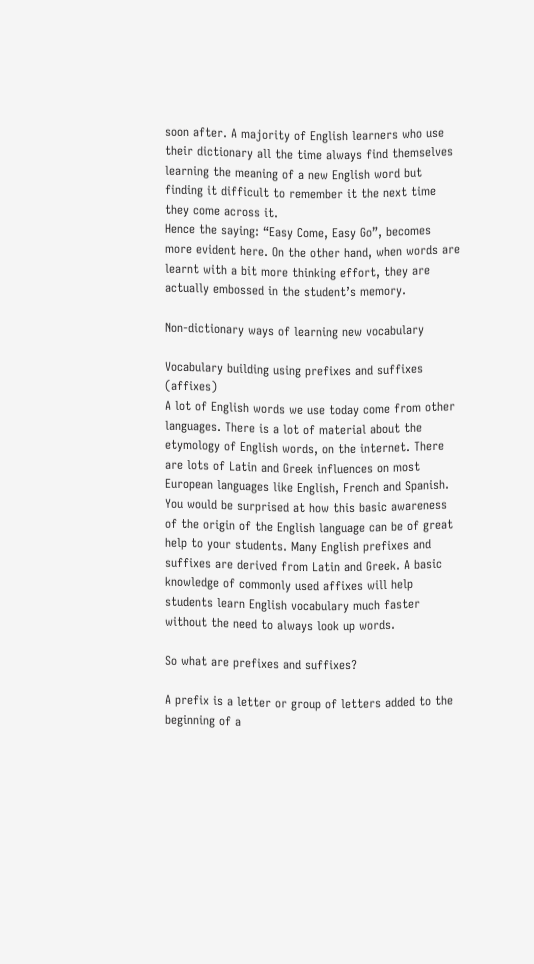soon after. A majority of English learners who use their dictionary all the time always find themselves learning the meaning of a new English word but finding it difficult to remember it the next time they come across it.
Hence the saying: “Easy Come, Easy Go”, becomes more evident here. On the other hand, when words are learnt with a bit more thinking effort, they are actually embossed in the student’s memory.

Non-dictionary ways of learning new vocabulary

Vocabulary building using prefixes and suffixes (affixes)
A lot of English words we use today come from other languages. There is a lot of material about the etymology of English words, on the internet. There are lots of Latin and Greek influences on most European languages like English, French and Spanish.
You would be surprised at how this basic awareness of the origin of the English language can be of great help to your students. Many English prefixes and suffixes are derived from Latin and Greek. A basic knowledge of commonly used affixes will help students learn English vocabulary much faster without the need to always look up words.

So what are prefixes and suffixes?

A prefix is a letter or group of letters added to the beginning of a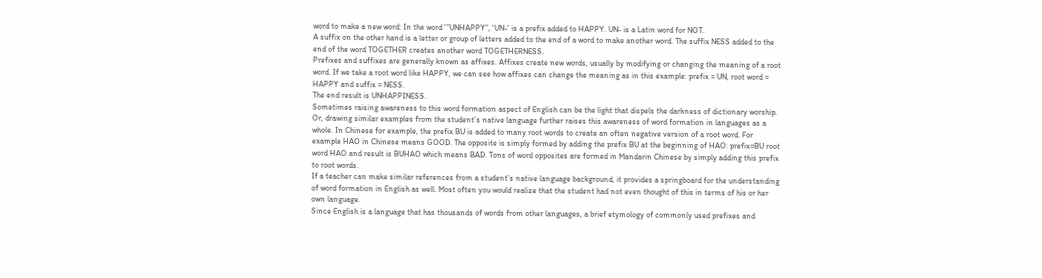word to make a new word: In the word '”UNHAPPY”, 'UN-' is a prefix added to HAPPY. UN- is a Latin word for NOT.
A suffix on the other hand is a letter or group of letters added to the end of a word to make another word. The suffix NESS added to the end of the word TOGETHER creates another word TOGETHERNESS.
Prefixes and suffixes are generally known as affixes. Affixes create new words, usually by modifying or changing the meaning of a root word. If we take a root word like HAPPY, we can see how affixes can change the meaning as in this example: prefix = UN, root word = HAPPY and suffix = NESS.
The end result is UNHAPPINESS.
Sometimes raising awareness to this word formation aspect of English can be the light that dispels the darkness of dictionary worship.
Or, drawing similar examples from the student’s native language further raises this awareness of word formation in languages as a whole. In Chinese for example, the prefix BU is added to many root words to create an often negative version of a root word. For example HAO in Chinese means GOOD. The opposite is simply formed by adding the prefix BU at the beginning of HAO: prefix=BU root word HAO and result is BUHAO which means BAD. Tons of word opposites are formed in Mandarin Chinese by simply adding this prefix to root words.
If a teacher can make similar references from a student’s native language background, it provides a springboard for the understanding of word formation in English as well. Most often you would realize that the student had not even thought of this in terms of his or her own language.
Since English is a language that has thousands of words from other languages, a brief etymology of commonly used prefixes and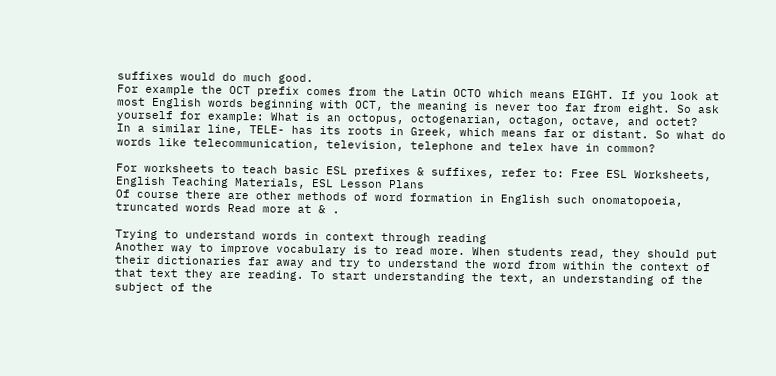suffixes would do much good.
For example the OCT prefix comes from the Latin OCTO which means EIGHT. If you look at most English words beginning with OCT, the meaning is never too far from eight. So ask yourself for example: What is an octopus, octogenarian, octagon, octave, and octet?
In a similar line, TELE- has its roots in Greek, which means far or distant. So what do words like telecommunication, television, telephone and telex have in common?

For worksheets to teach basic ESL prefixes & suffixes, refer to: Free ESL Worksheets, English Teaching Materials, ESL Lesson Plans
Of course there are other methods of word formation in English such onomatopoeia, truncated words Read more at & .

Trying to understand words in context through reading
Another way to improve vocabulary is to read more. When students read, they should put their dictionaries far away and try to understand the word from within the context of that text they are reading. To start understanding the text, an understanding of the subject of the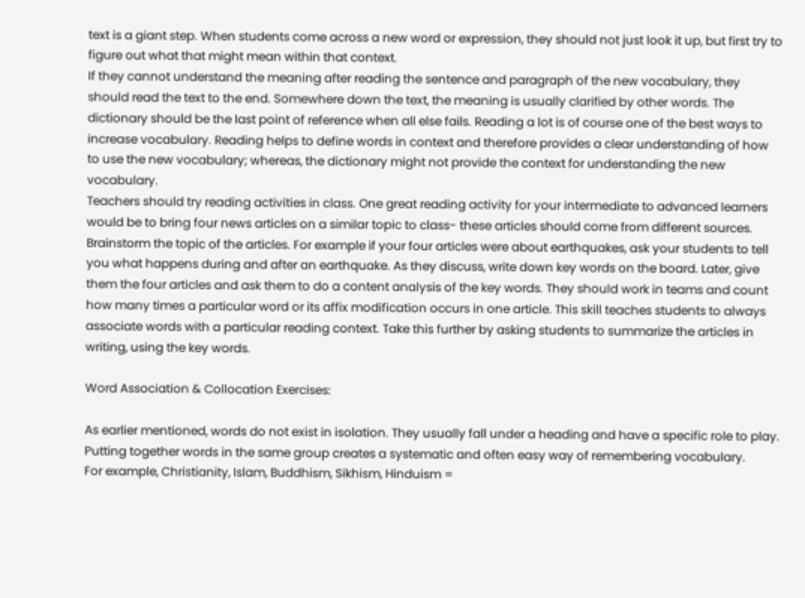text is a giant step. When students come across a new word or expression, they should not just look it up, but first try to figure out what that might mean within that context.
If they cannot understand the meaning after reading the sentence and paragraph of the new vocabulary, they should read the text to the end. Somewhere down the text, the meaning is usually clarified by other words. The dictionary should be the last point of reference when all else fails. Reading a lot is of course one of the best ways to increase vocabulary. Reading helps to define words in context and therefore provides a clear understanding of how to use the new vocabulary; whereas, the dictionary might not provide the context for understanding the new vocabulary.
Teachers should try reading activities in class. One great reading activity for your intermediate to advanced learners would be to bring four news articles on a similar topic to class- these articles should come from different sources. Brainstorm the topic of the articles. For example if your four articles were about earthquakes, ask your students to tell you what happens during and after an earthquake. As they discuss, write down key words on the board. Later, give them the four articles and ask them to do a content analysis of the key words. They should work in teams and count how many times a particular word or its affix modification occurs in one article. This skill teaches students to always associate words with a particular reading context. Take this further by asking students to summarize the articles in writing, using the key words.

Word Association & Collocation Exercises:

As earlier mentioned, words do not exist in isolation. They usually fall under a heading and have a specific role to play. Putting together words in the same group creates a systematic and often easy way of remembering vocabulary.
For example, Christianity, Islam, Buddhism, Sikhism, Hinduism =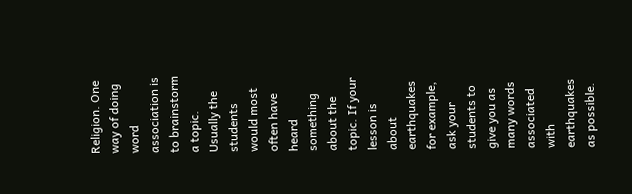Religion. One way of doing word association is to brainstorm a topic. Usually the students would most often have heard something about the topic. If your lesson is about earthquakes for example, ask your students to give you as many words associated with earthquakes as possible.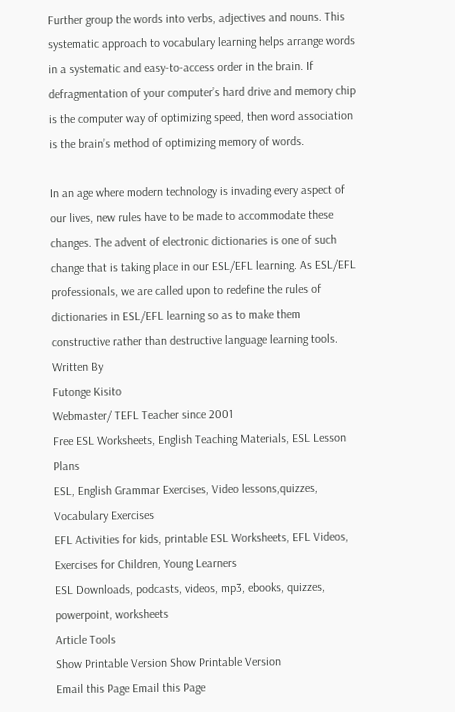Further group the words into verbs, adjectives and nouns. This systematic approach to vocabulary learning helps arrange words in a systematic and easy-to-access order in the brain. If defragmentation of your computer’s hard drive and memory chip is the computer way of optimizing speed, then word association is the brain’s method of optimizing memory of words.

In an age where modern technology is invading every aspect of our lives, new rules have to be made to accommodate these changes. The advent of electronic dictionaries is one of such change that is taking place in our ESL/EFL learning. As ESL/EFL professionals, we are called upon to redefine the rules of dictionaries in ESL/EFL learning so as to make them constructive rather than destructive language learning tools.
Written By
Futonge Kisito
Webmaster/ TEFL Teacher since 2001
Free ESL Worksheets, English Teaching Materials, ESL Lesson Plans
ESL, English Grammar Exercises, Video lessons,quizzes, Vocabulary Exercises
EFL Activities for kids, printable ESL Worksheets, EFL Videos, Exercises for Children, Young Learners
ESL Downloads, podcasts, videos, mp3, ebooks, quizzes, powerpoint, worksheets
Article Tools
Show Printable Version Show Printable Version
Email this Page Email this Page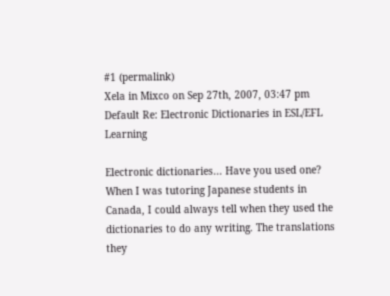#1 (permalink)
Xela in Mixco on Sep 27th, 2007, 03:47 pm
Default Re: Electronic Dictionaries in ESL/EFL Learning

Electronic dictionaries... Have you used one? When I was tutoring Japanese students in Canada, I could always tell when they used the dictionaries to do any writing. The translations they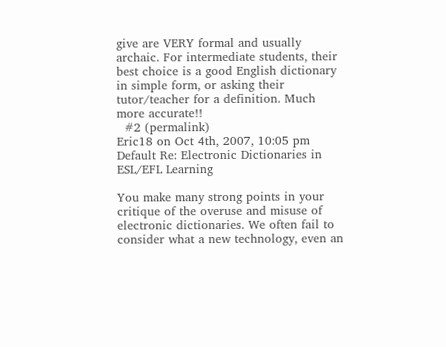give are VERY formal and usually archaic. For intermediate students, their best choice is a good English dictionary in simple form, or asking their tutor/teacher for a definition. Much more accurate!!
  #2 (permalink)
Eric18 on Oct 4th, 2007, 10:05 pm
Default Re: Electronic Dictionaries in ESL/EFL Learning

You make many strong points in your critique of the overuse and misuse of electronic dictionaries. We often fail to consider what a new technology, even an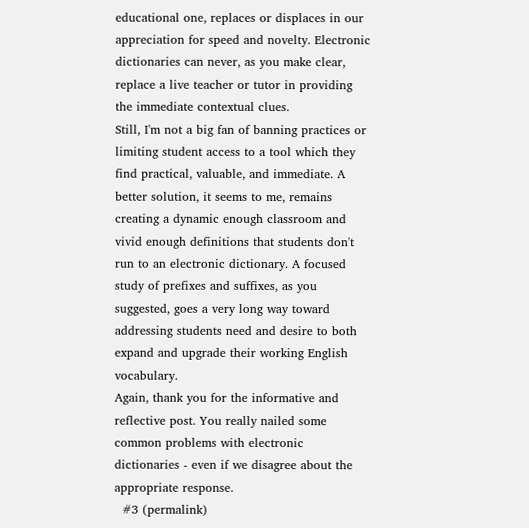educational one, replaces or displaces in our appreciation for speed and novelty. Electronic dictionaries can never, as you make clear, replace a live teacher or tutor in providing the immediate contextual clues.
Still, I'm not a big fan of banning practices or limiting student access to a tool which they find practical, valuable, and immediate. A better solution, it seems to me, remains creating a dynamic enough classroom and vivid enough definitions that students don't run to an electronic dictionary. A focused study of prefixes and suffixes, as you suggested, goes a very long way toward addressing students need and desire to both expand and upgrade their working English vocabulary.
Again, thank you for the informative and reflective post. You really nailed some common problems with electronic dictionaries - even if we disagree about the appropriate response.
  #3 (permalink)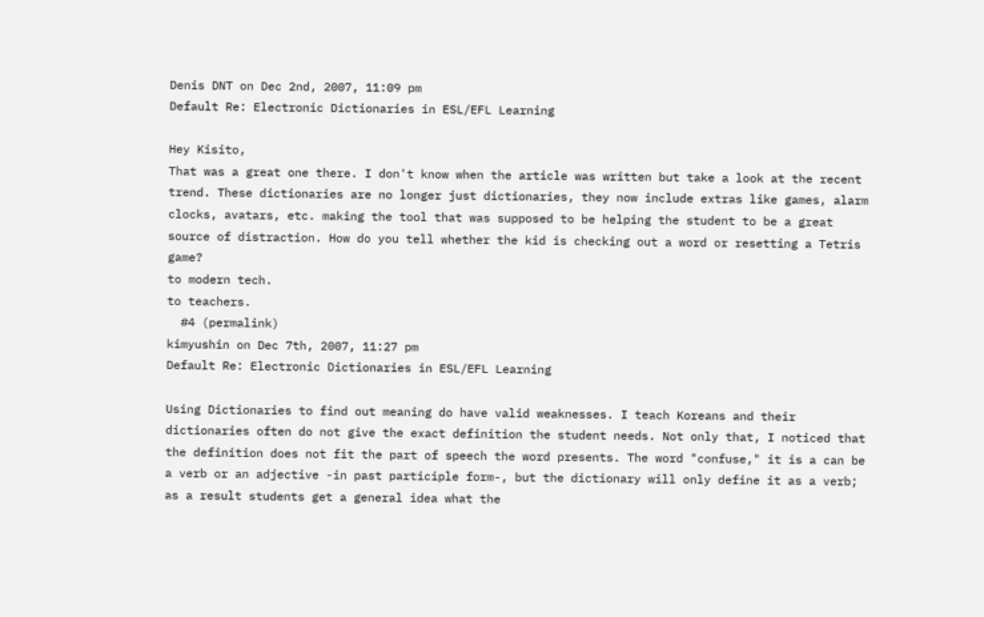Denis DNT on Dec 2nd, 2007, 11:09 pm
Default Re: Electronic Dictionaries in ESL/EFL Learning

Hey Kisito,
That was a great one there. I don't know when the article was written but take a look at the recent trend. These dictionaries are no longer just dictionaries, they now include extras like games, alarm clocks, avatars, etc. making the tool that was supposed to be helping the student to be a great source of distraction. How do you tell whether the kid is checking out a word or resetting a Tetris game?
to modern tech.
to teachers.
  #4 (permalink)
kimyushin on Dec 7th, 2007, 11:27 pm
Default Re: Electronic Dictionaries in ESL/EFL Learning

Using Dictionaries to find out meaning do have valid weaknesses. I teach Koreans and their dictionaries often do not give the exact definition the student needs. Not only that, I noticed that the definition does not fit the part of speech the word presents. The word "confuse," it is a can be a verb or an adjective -in past participle form-, but the dictionary will only define it as a verb; as a result students get a general idea what the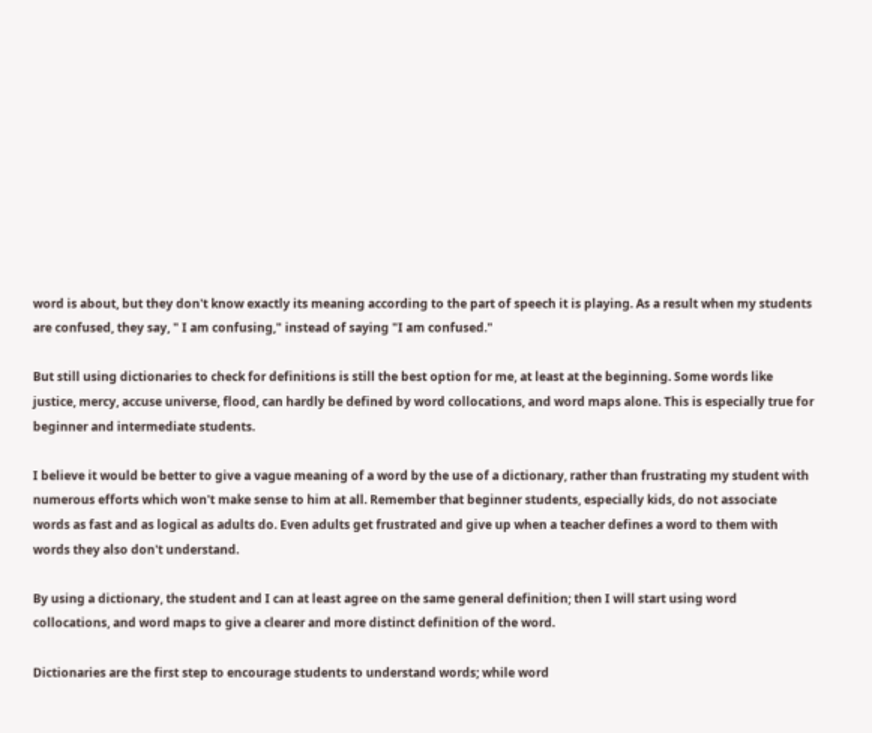word is about, but they don't know exactly its meaning according to the part of speech it is playing. As a result when my students are confused, they say, " I am confusing," instead of saying "I am confused."

But still using dictionaries to check for definitions is still the best option for me, at least at the beginning. Some words like justice, mercy, accuse universe, flood, can hardly be defined by word collocations, and word maps alone. This is especially true for beginner and intermediate students.

I believe it would be better to give a vague meaning of a word by the use of a dictionary, rather than frustrating my student with numerous efforts which won't make sense to him at all. Remember that beginner students, especially kids, do not associate words as fast and as logical as adults do. Even adults get frustrated and give up when a teacher defines a word to them with words they also don't understand.

By using a dictionary, the student and I can at least agree on the same general definition; then I will start using word collocations, and word maps to give a clearer and more distinct definition of the word.

Dictionaries are the first step to encourage students to understand words; while word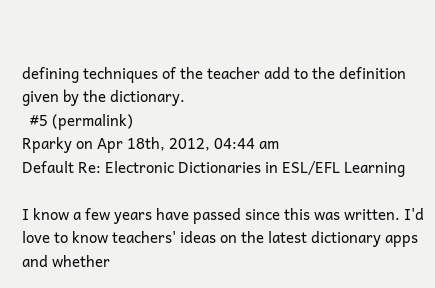defining techniques of the teacher add to the definition given by the dictionary.
  #5 (permalink)
Rparky on Apr 18th, 2012, 04:44 am
Default Re: Electronic Dictionaries in ESL/EFL Learning

I know a few years have passed since this was written. I'd love to know teachers' ideas on the latest dictionary apps and whether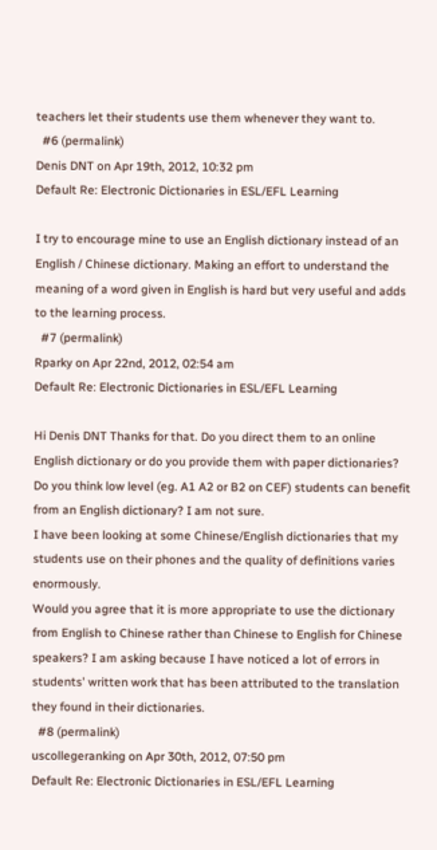teachers let their students use them whenever they want to.
  #6 (permalink)
Denis DNT on Apr 19th, 2012, 10:32 pm
Default Re: Electronic Dictionaries in ESL/EFL Learning

I try to encourage mine to use an English dictionary instead of an English / Chinese dictionary. Making an effort to understand the meaning of a word given in English is hard but very useful and adds to the learning process.
  #7 (permalink)
Rparky on Apr 22nd, 2012, 02:54 am
Default Re: Electronic Dictionaries in ESL/EFL Learning

Hi Denis DNT Thanks for that. Do you direct them to an online English dictionary or do you provide them with paper dictionaries? Do you think low level (eg. A1 A2 or B2 on CEF) students can benefit from an English dictionary? I am not sure.
I have been looking at some Chinese/English dictionaries that my students use on their phones and the quality of definitions varies enormously.
Would you agree that it is more appropriate to use the dictionary from English to Chinese rather than Chinese to English for Chinese speakers? I am asking because I have noticed a lot of errors in students' written work that has been attributed to the translation they found in their dictionaries.
  #8 (permalink)
uscollegeranking on Apr 30th, 2012, 07:50 pm
Default Re: Electronic Dictionaries in ESL/EFL Learning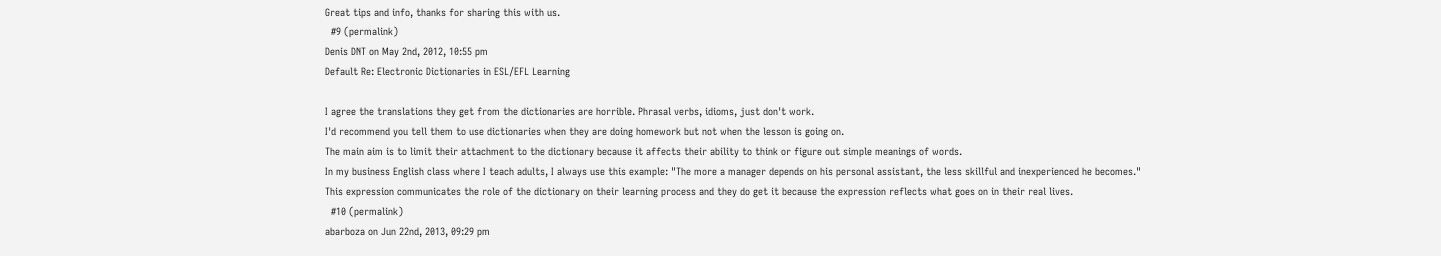Great tips and info, thanks for sharing this with us.
  #9 (permalink)
Denis DNT on May 2nd, 2012, 10:55 pm
Default Re: Electronic Dictionaries in ESL/EFL Learning

I agree the translations they get from the dictionaries are horrible. Phrasal verbs, idioms, just don't work.
I'd recommend you tell them to use dictionaries when they are doing homework but not when the lesson is going on.
The main aim is to limit their attachment to the dictionary because it affects their ability to think or figure out simple meanings of words.
In my business English class where I teach adults, I always use this example: "The more a manager depends on his personal assistant, the less skillful and inexperienced he becomes."
This expression communicates the role of the dictionary on their learning process and they do get it because the expression reflects what goes on in their real lives.
  #10 (permalink)
abarboza on Jun 22nd, 2013, 09:29 pm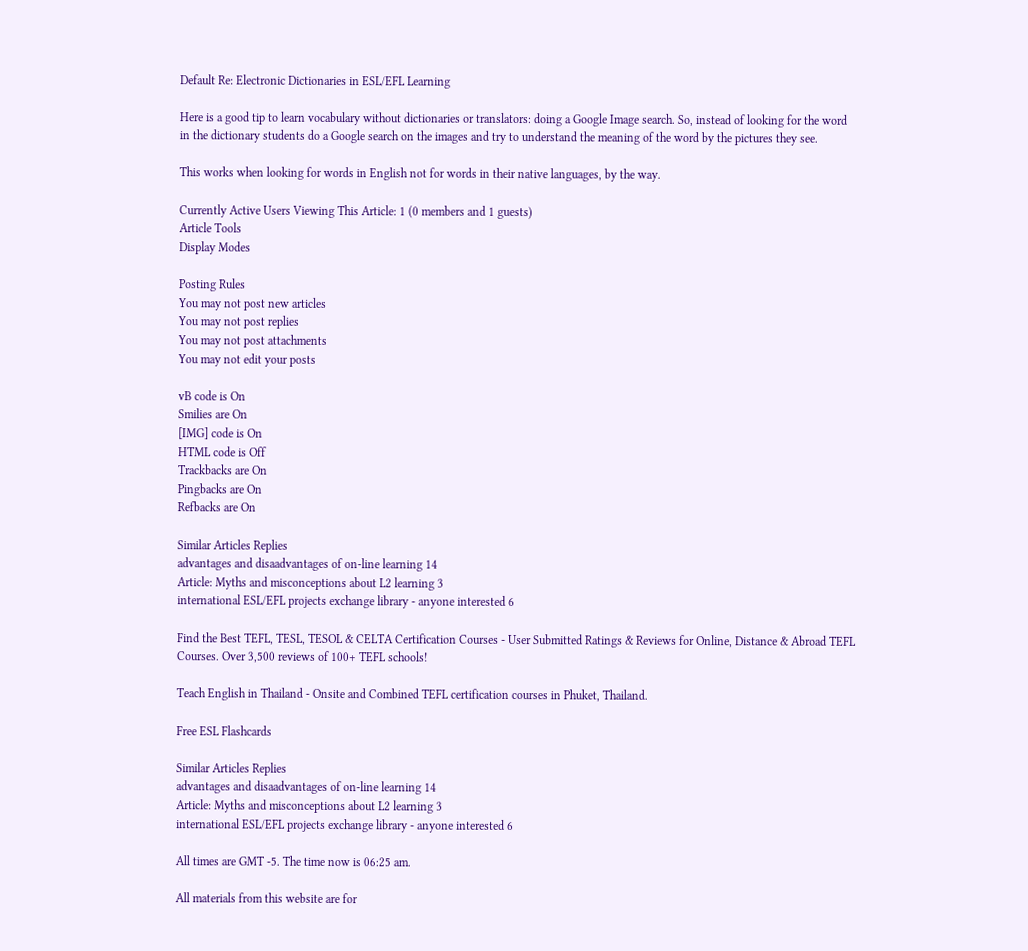Default Re: Electronic Dictionaries in ESL/EFL Learning

Here is a good tip to learn vocabulary without dictionaries or translators: doing a Google Image search. So, instead of looking for the word in the dictionary students do a Google search on the images and try to understand the meaning of the word by the pictures they see.

This works when looking for words in English not for words in their native languages, by the way.

Currently Active Users Viewing This Article: 1 (0 members and 1 guests)
Article Tools
Display Modes

Posting Rules
You may not post new articles
You may not post replies
You may not post attachments
You may not edit your posts

vB code is On
Smilies are On
[IMG] code is On
HTML code is Off
Trackbacks are On
Pingbacks are On
Refbacks are On

Similar Articles Replies
advantages and disaadvantages of on-line learning 14
Article: Myths and misconceptions about L2 learning 3
international ESL/EFL projects exchange library - anyone interested 6

Find the Best TEFL, TESL, TESOL & CELTA Certification Courses - User Submitted Ratings & Reviews for Online, Distance & Abroad TEFL Courses. Over 3,500 reviews of 100+ TEFL schools!

Teach English in Thailand - Onsite and Combined TEFL certification courses in Phuket, Thailand.

Free ESL Flashcards

Similar Articles Replies
advantages and disaadvantages of on-line learning 14
Article: Myths and misconceptions about L2 learning 3
international ESL/EFL projects exchange library - anyone interested 6

All times are GMT -5. The time now is 06:25 am.

All materials from this website are for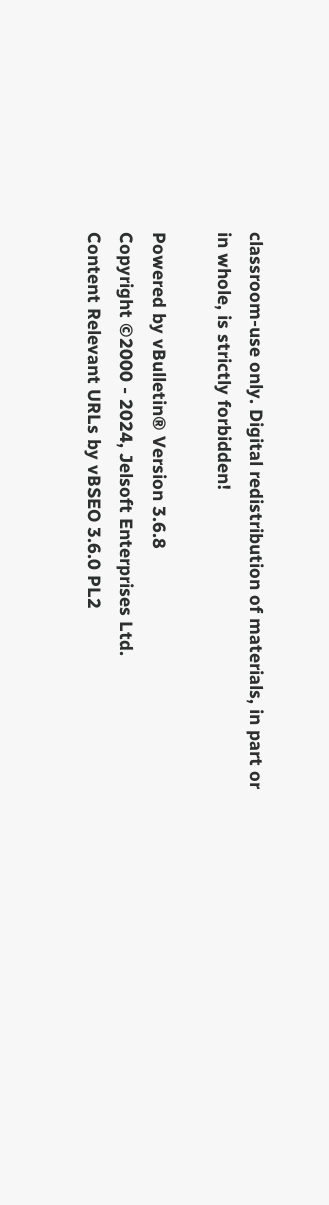classroom-use only. Digital redistribution of materials, in part or in whole, is strictly forbidden!

Powered by vBulletin® Version 3.6.8
Copyright ©2000 - 2024, Jelsoft Enterprises Ltd.
Content Relevant URLs by vBSEO 3.6.0 PL2